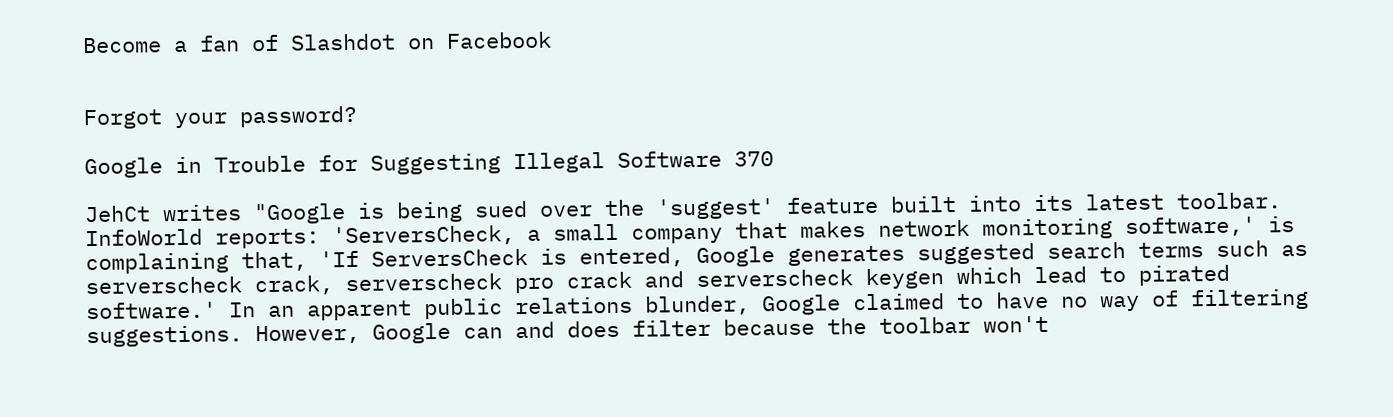Become a fan of Slashdot on Facebook


Forgot your password?

Google in Trouble for Suggesting Illegal Software 370

JehCt writes "Google is being sued over the 'suggest' feature built into its latest toolbar. InfoWorld reports: 'ServersCheck, a small company that makes network monitoring software,' is complaining that, 'If ServersCheck is entered, Google generates suggested search terms such as serverscheck crack, serverscheck pro crack and serverscheck keygen which lead to pirated software.' In an apparent public relations blunder, Google claimed to have no way of filtering suggestions. However, Google can and does filter because the toolbar won't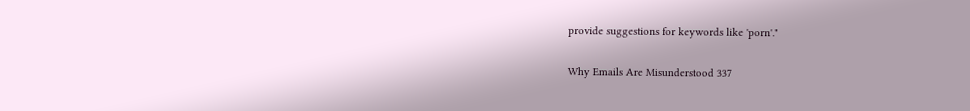provide suggestions for keywords like 'porn'."

Why Emails Are Misunderstood 337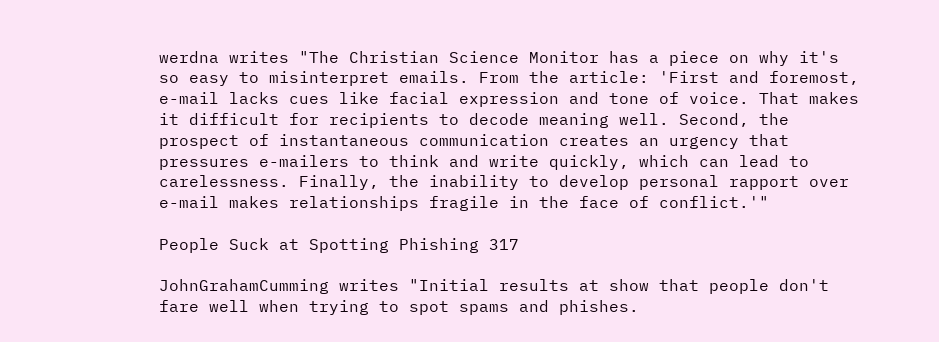werdna writes "The Christian Science Monitor has a piece on why it's so easy to misinterpret emails. From the article: 'First and foremost, e-mail lacks cues like facial expression and tone of voice. That makes it difficult for recipients to decode meaning well. Second, the prospect of instantaneous communication creates an urgency that pressures e-mailers to think and write quickly, which can lead to carelessness. Finally, the inability to develop personal rapport over e-mail makes relationships fragile in the face of conflict.'"

People Suck at Spotting Phishing 317

JohnGrahamCumming writes "Initial results at show that people don't fare well when trying to spot spams and phishes.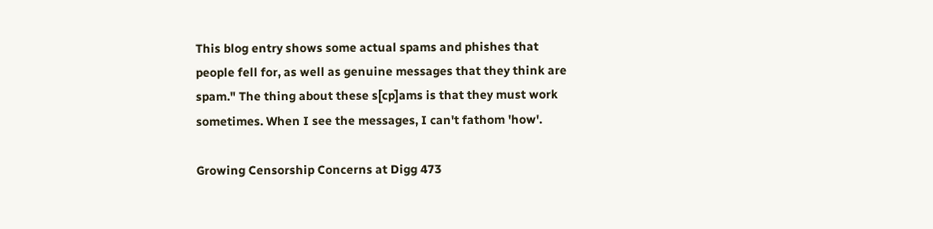This blog entry shows some actual spams and phishes that people fell for, as well as genuine messages that they think are spam." The thing about these s[cp]ams is that they must work sometimes. When I see the messages, I can't fathom 'how'.

Growing Censorship Concerns at Digg 473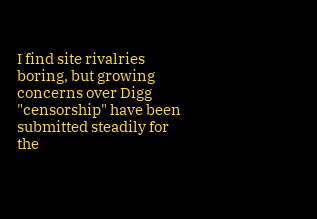I find site rivalries boring, but growing concerns over Digg "censorship" have been submitted steadily for the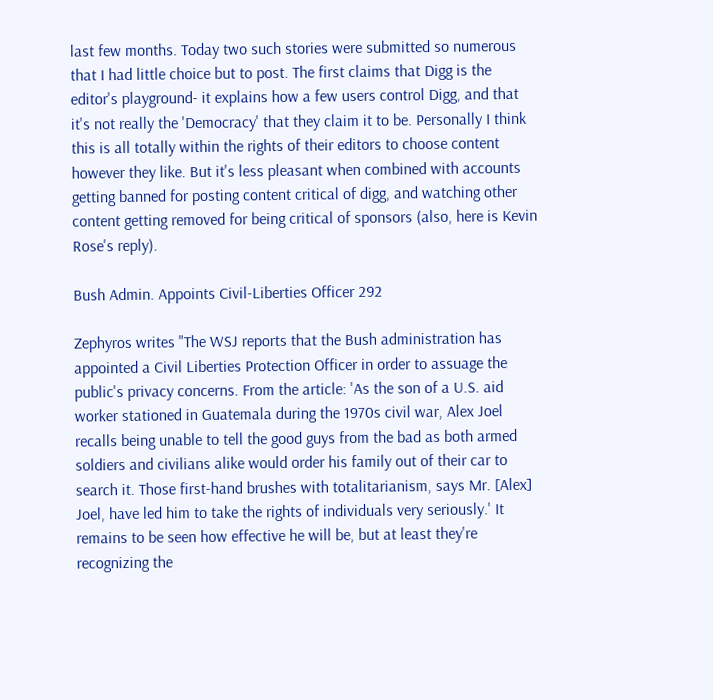last few months. Today two such stories were submitted so numerous that I had little choice but to post. The first claims that Digg is the editor's playground- it explains how a few users control Digg, and that it's not really the 'Democracy' that they claim it to be. Personally I think this is all totally within the rights of their editors to choose content however they like. But it's less pleasant when combined with accounts getting banned for posting content critical of digg, and watching other content getting removed for being critical of sponsors (also, here is Kevin Rose's reply).

Bush Admin. Appoints Civil-Liberties Officer 292

Zephyros writes "The WSJ reports that the Bush administration has appointed a Civil Liberties Protection Officer in order to assuage the public's privacy concerns. From the article: 'As the son of a U.S. aid worker stationed in Guatemala during the 1970s civil war, Alex Joel recalls being unable to tell the good guys from the bad as both armed soldiers and civilians alike would order his family out of their car to search it. Those first-hand brushes with totalitarianism, says Mr. [Alex] Joel, have led him to take the rights of individuals very seriously.' It remains to be seen how effective he will be, but at least they're recognizing the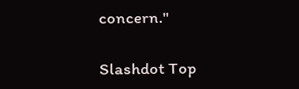concern."

Slashdot Top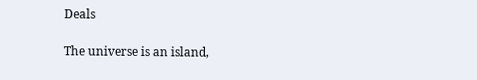Deals

The universe is an island,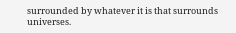surrounded by whatever it is that surrounds universes.